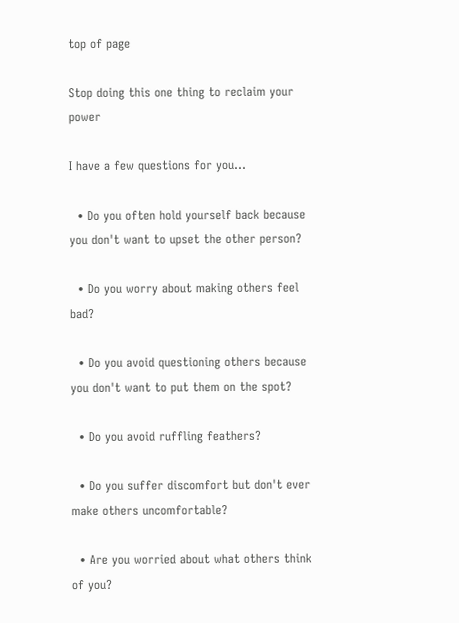top of page

Stop doing this one thing to reclaim your power

I have a few questions for you...

  • Do you often hold yourself back because you don't want to upset the other person?

  • Do you worry about making others feel bad?

  • Do you avoid questioning others because you don't want to put them on the spot?

  • Do you avoid ruffling feathers?

  • Do you suffer discomfort but don't ever make others uncomfortable?

  • Are you worried about what others think of you?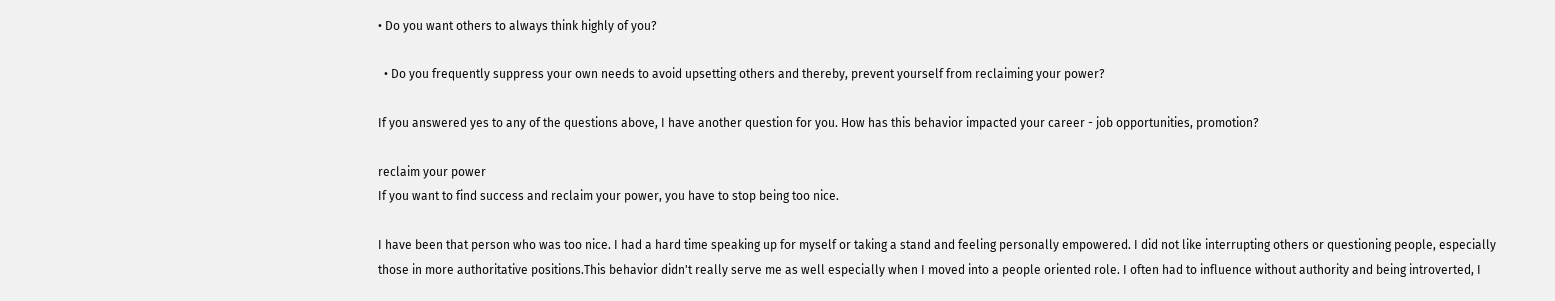• Do you want others to always think highly of you?

  • Do you frequently suppress your own needs to avoid upsetting others and thereby, prevent yourself from reclaiming your power?

If you answered yes to any of the questions above, I have another question for you. How has this behavior impacted your career - job opportunities, promotion?

reclaim your power
If you want to find success and reclaim your power, you have to stop being too nice.

I have been that person who was too nice. I had a hard time speaking up for myself or taking a stand and feeling personally empowered. I did not like interrupting others or questioning people, especially those in more authoritative positions.This behavior didn't really serve me as well especially when I moved into a people oriented role. I often had to influence without authority and being introverted, I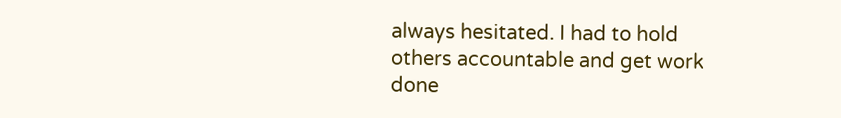always hesitated. I had to hold others accountable and get work done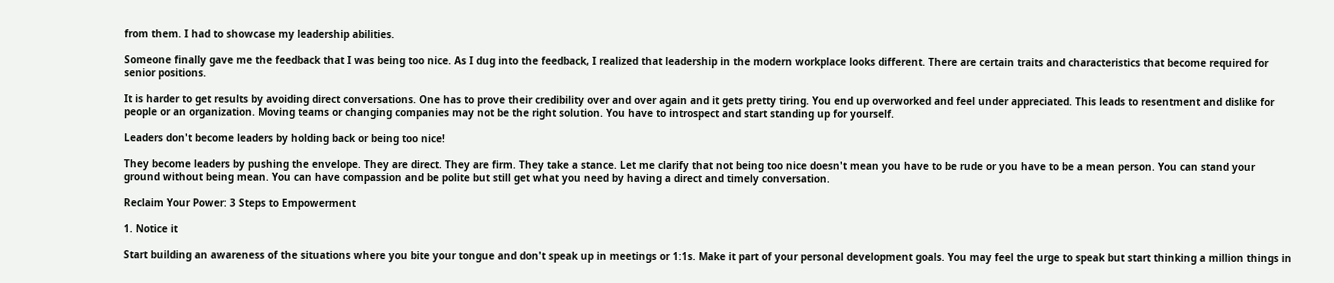from them. I had to showcase my leadership abilities.

Someone finally gave me the feedback that I was being too nice. As I dug into the feedback, I realized that leadership in the modern workplace looks different. There are certain traits and characteristics that become required for senior positions.

It is harder to get results by avoiding direct conversations. One has to prove their credibility over and over again and it gets pretty tiring. You end up overworked and feel under appreciated. This leads to resentment and dislike for people or an organization. Moving teams or changing companies may not be the right solution. You have to introspect and start standing up for yourself.

Leaders don't become leaders by holding back or being too nice!

They become leaders by pushing the envelope. They are direct. They are firm. They take a stance. Let me clarify that not being too nice doesn't mean you have to be rude or you have to be a mean person. You can stand your ground without being mean. You can have compassion and be polite but still get what you need by having a direct and timely conversation.

Reclaim Your Power: 3 Steps to Empowerment

1. Notice it

Start building an awareness of the situations where you bite your tongue and don't speak up in meetings or 1:1s. Make it part of your personal development goals. You may feel the urge to speak but start thinking a million things in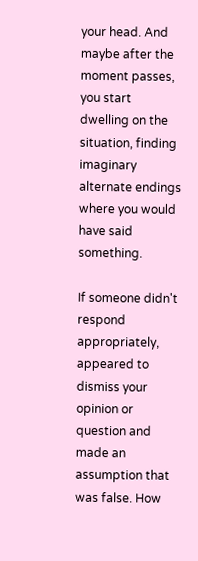your head. And maybe after the moment passes, you start dwelling on the situation, finding imaginary alternate endings where you would have said something.

If someone didn't respond appropriately, appeared to dismiss your opinion or question and made an assumption that was false. How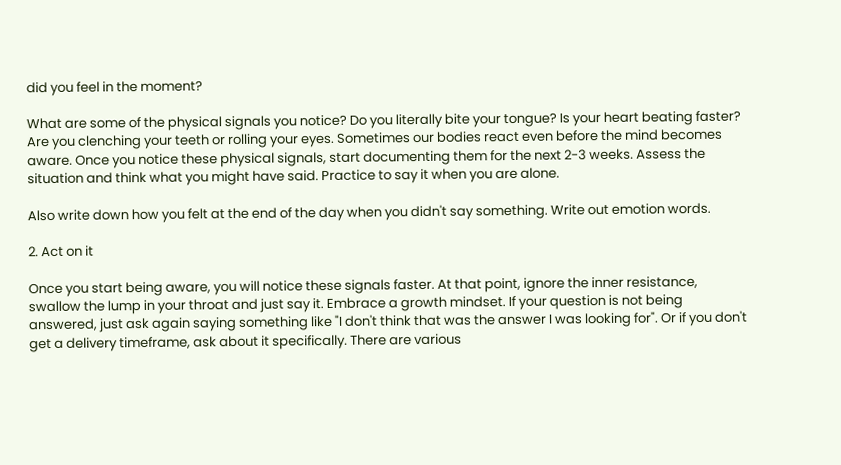did you feel in the moment?

What are some of the physical signals you notice? Do you literally bite your tongue? Is your heart beating faster? Are you clenching your teeth or rolling your eyes. Sometimes our bodies react even before the mind becomes aware. Once you notice these physical signals, start documenting them for the next 2-3 weeks. Assess the situation and think what you might have said. Practice to say it when you are alone.

Also write down how you felt at the end of the day when you didn't say something. Write out emotion words.

2. Act on it

Once you start being aware, you will notice these signals faster. At that point, ignore the inner resistance, swallow the lump in your throat and just say it. Embrace a growth mindset. If your question is not being answered, just ask again saying something like "I don't think that was the answer I was looking for". Or if you don't get a delivery timeframe, ask about it specifically. There are various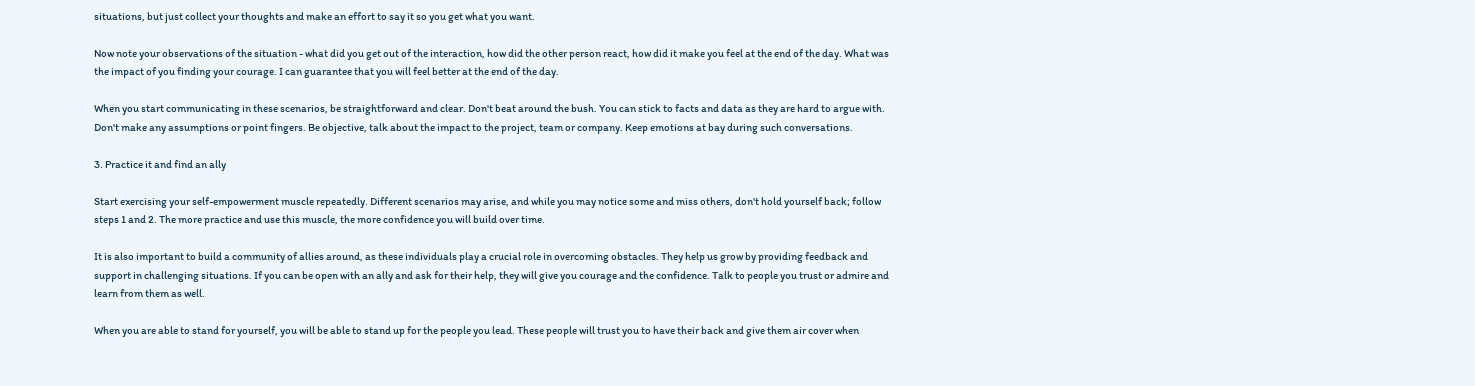situations, but just collect your thoughts and make an effort to say it so you get what you want.

Now note your observations of the situation - what did you get out of the interaction, how did the other person react, how did it make you feel at the end of the day. What was the impact of you finding your courage. I can guarantee that you will feel better at the end of the day.

When you start communicating in these scenarios, be straightforward and clear. Don't beat around the bush. You can stick to facts and data as they are hard to argue with. Don't make any assumptions or point fingers. Be objective, talk about the impact to the project, team or company. Keep emotions at bay during such conversations.

3. Practice it and find an ally

Start exercising your self-empowerment muscle repeatedly. Different scenarios may arise, and while you may notice some and miss others, don't hold yourself back; follow steps 1 and 2. The more practice and use this muscle, the more confidence you will build over time.

It is also important to build a community of allies around, as these individuals play a crucial role in overcoming obstacles. They help us grow by providing feedback and support in challenging situations. If you can be open with an ally and ask for their help, they will give you courage and the confidence. Talk to people you trust or admire and learn from them as well.

When you are able to stand for yourself, you will be able to stand up for the people you lead. These people will trust you to have their back and give them air cover when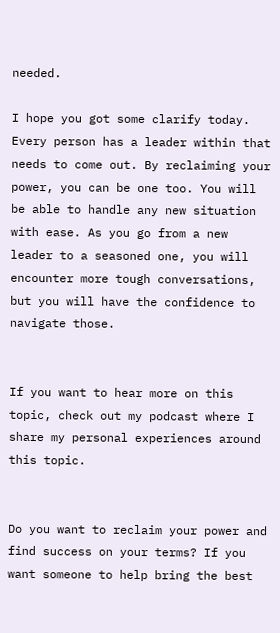needed.

I hope you got some clarify today. Every person has a leader within that needs to come out. By reclaiming your power, you can be one too. You will be able to handle any new situation with ease. As you go from a new leader to a seasoned one, you will encounter more tough conversations, but you will have the confidence to navigate those.


If you want to hear more on this topic, check out my podcast where I share my personal experiences around this topic.


Do you want to reclaim your power and find success on your terms? If you want someone to help bring the best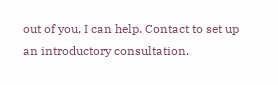out of you, I can help. Contact to set up an introductory consultation.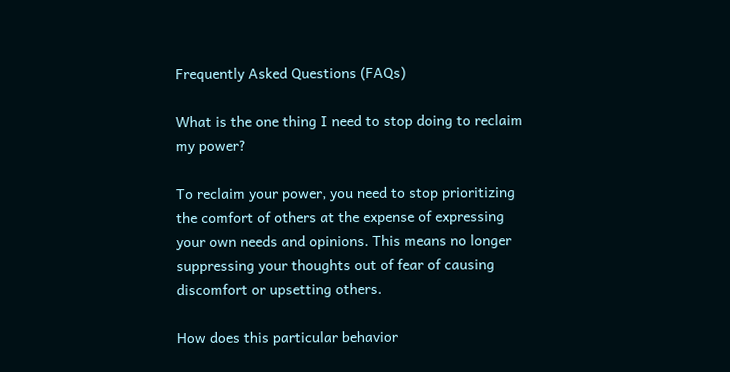Frequently Asked Questions (FAQs)

What is the one thing I need to stop doing to reclaim my power?

To reclaim your power, you need to stop prioritizing the comfort of others at the expense of expressing your own needs and opinions. This means no longer suppressing your thoughts out of fear of causing discomfort or upsetting others.

How does this particular behavior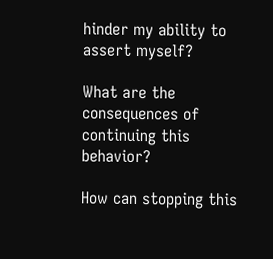hinder my ability to assert myself?

What are the consequences of continuing this behavior?

How can stopping this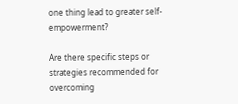one thing lead to greater self-empowerment?

Are there specific steps or strategies recommended for overcoming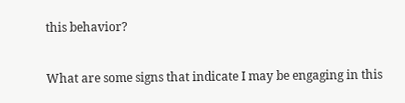this behavior?

What are some signs that indicate I may be engaging in this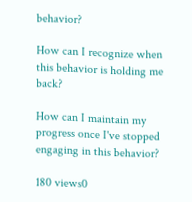behavior?

How can I recognize when this behavior is holding me back?

How can I maintain my progress once I've stopped engaging in this behavior?

180 views0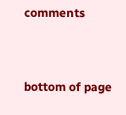comments


bottom of page